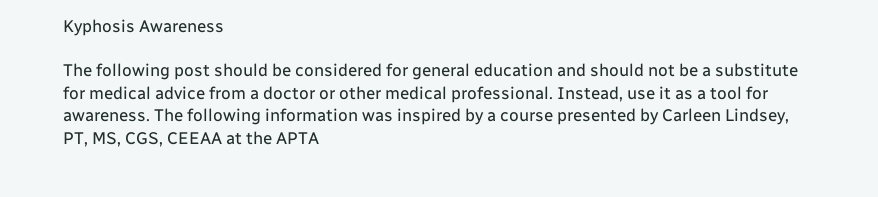Kyphosis Awareness

The following post should be considered for general education and should not be a substitute for medical advice from a doctor or other medical professional. Instead, use it as a tool for awareness. The following information was inspired by a course presented by Carleen Lindsey, PT, MS, CGS, CEEAA at the APTA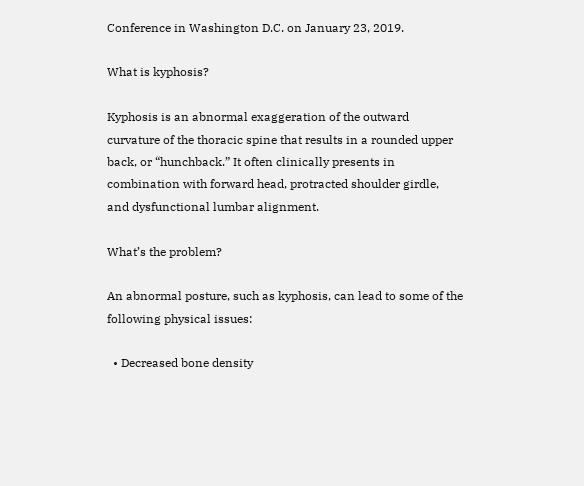Conference in Washington D.C. on January 23, 2019.

What is kyphosis?

Kyphosis is an abnormal exaggeration of the outward curvature of the thoracic spine that results in a rounded upper back, or “hunchback.” It often clinically presents in combination with forward head, protracted shoulder girdle, and dysfunctional lumbar alignment.

What’s the problem?

An abnormal posture, such as kyphosis, can lead to some of the following physical issues:

  • Decreased bone density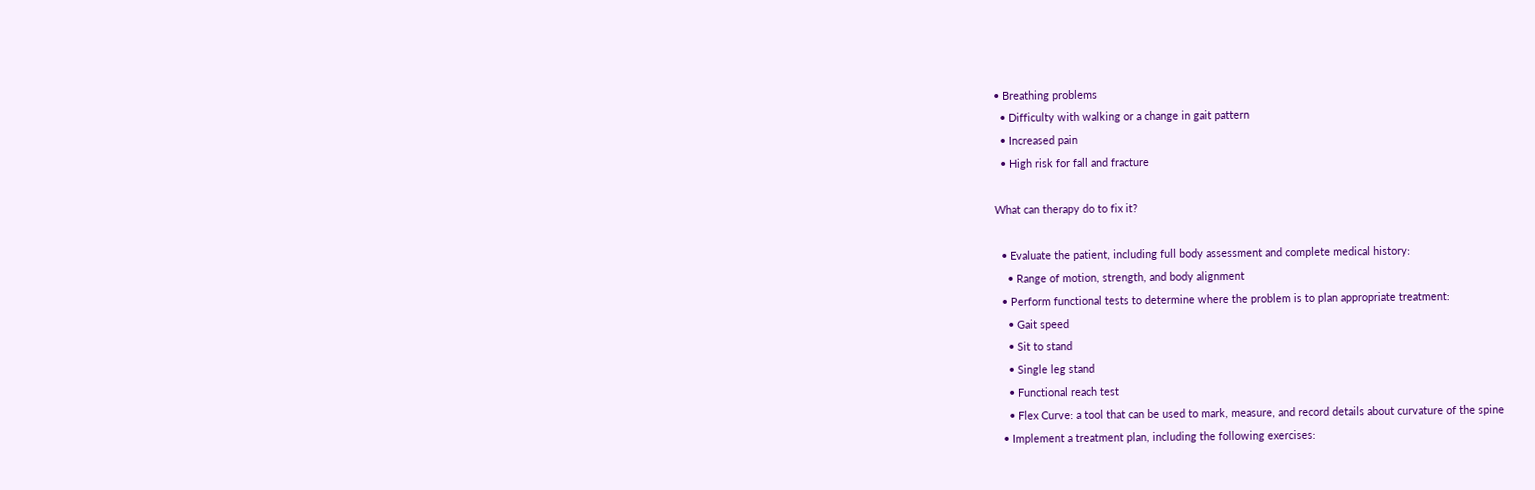• Breathing problems
  • Difficulty with walking or a change in gait pattern
  • Increased pain
  • High risk for fall and fracture

What can therapy do to fix it?

  • Evaluate the patient, including full body assessment and complete medical history:
    • Range of motion, strength, and body alignment
  • Perform functional tests to determine where the problem is to plan appropriate treatment:
    • Gait speed
    • Sit to stand
    • Single leg stand
    • Functional reach test
    • Flex Curve: a tool that can be used to mark, measure, and record details about curvature of the spine
  • Implement a treatment plan, including the following exercises: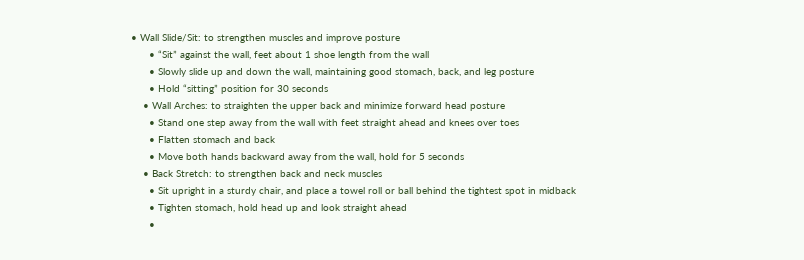• Wall Slide/Sit: to strengthen muscles and improve posture
      • “Sit” against the wall, feet about 1 shoe length from the wall
      • Slowly slide up and down the wall, maintaining good stomach, back, and leg posture
      • Hold “sitting” position for 30 seconds
    • Wall Arches: to straighten the upper back and minimize forward head posture
      • Stand one step away from the wall with feet straight ahead and knees over toes
      • Flatten stomach and back
      • Move both hands backward away from the wall, hold for 5 seconds
    • Back Stretch: to strengthen back and neck muscles
      • Sit upright in a sturdy chair, and place a towel roll or ball behind the tightest spot in midback
      • Tighten stomach, hold head up and look straight ahead
      •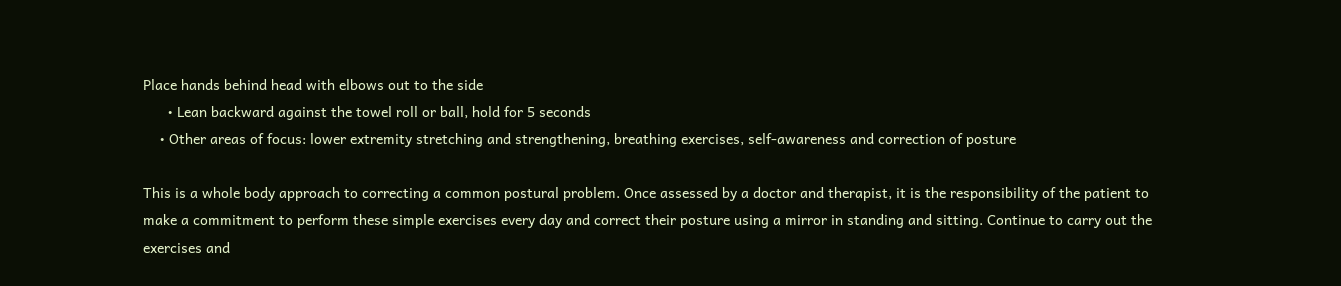Place hands behind head with elbows out to the side
      • Lean backward against the towel roll or ball, hold for 5 seconds
    • Other areas of focus: lower extremity stretching and strengthening, breathing exercises, self-awareness and correction of posture

This is a whole body approach to correcting a common postural problem. Once assessed by a doctor and therapist, it is the responsibility of the patient to make a commitment to perform these simple exercises every day and correct their posture using a mirror in standing and sitting. Continue to carry out the exercises and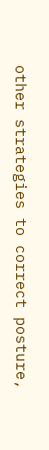other strategies to correct posture,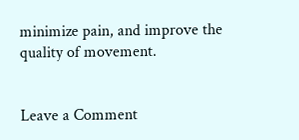minimize pain, and improve the quality of movement.


Leave a Comment